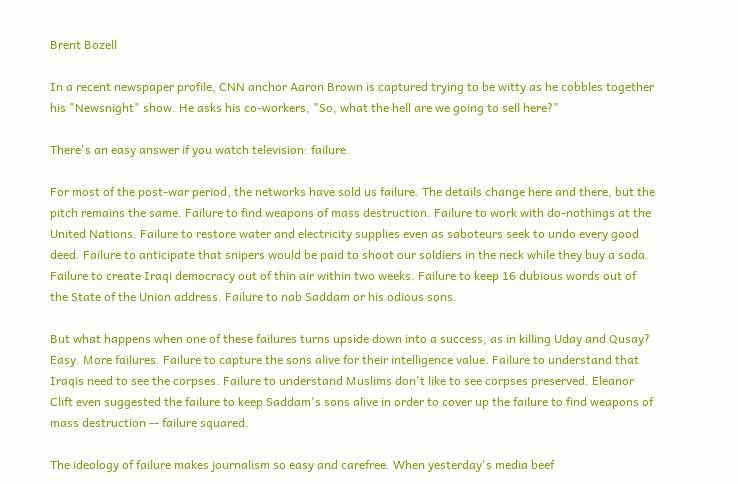Brent Bozell

In a recent newspaper profile, CNN anchor Aaron Brown is captured trying to be witty as he cobbles together his "Newsnight" show. He asks his co-workers, "So, what the hell are we going to sell here?"

There's an easy answer if you watch television: failure.

For most of the post-war period, the networks have sold us failure. The details change here and there, but the pitch remains the same. Failure to find weapons of mass destruction. Failure to work with do-nothings at the United Nations. Failure to restore water and electricity supplies even as saboteurs seek to undo every good deed. Failure to anticipate that snipers would be paid to shoot our soldiers in the neck while they buy a soda. Failure to create Iraqi democracy out of thin air within two weeks. Failure to keep 16 dubious words out of the State of the Union address. Failure to nab Saddam or his odious sons.

But what happens when one of these failures turns upside down into a success, as in killing Uday and Qusay? Easy. More failures. Failure to capture the sons alive for their intelligence value. Failure to understand that Iraqis need to see the corpses. Failure to understand Muslims don't like to see corpses preserved. Eleanor Clift even suggested the failure to keep Saddam's sons alive in order to cover up the failure to find weapons of mass destruction -- failure squared.

The ideology of failure makes journalism so easy and carefree. When yesterday's media beef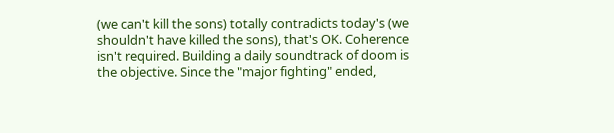(we can't kill the sons) totally contradicts today's (we shouldn't have killed the sons), that's OK. Coherence isn't required. Building a daily soundtrack of doom is the objective. Since the "major fighting" ended,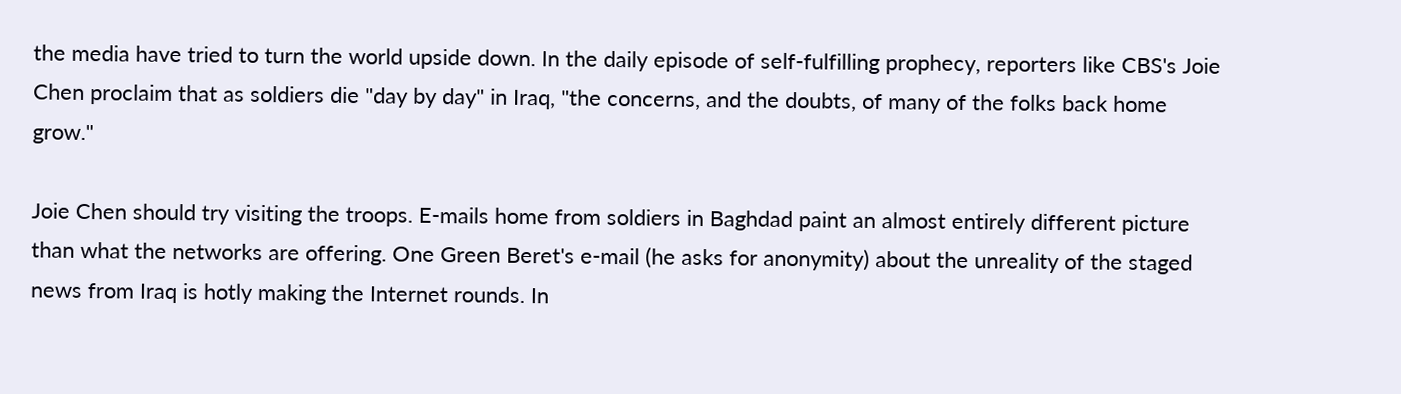the media have tried to turn the world upside down. In the daily episode of self-fulfilling prophecy, reporters like CBS's Joie Chen proclaim that as soldiers die "day by day" in Iraq, "the concerns, and the doubts, of many of the folks back home grow."

Joie Chen should try visiting the troops. E-mails home from soldiers in Baghdad paint an almost entirely different picture than what the networks are offering. One Green Beret's e-mail (he asks for anonymity) about the unreality of the staged news from Iraq is hotly making the Internet rounds. In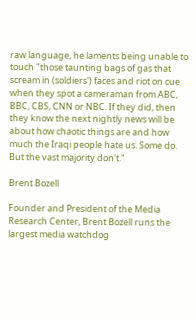raw language, he laments being unable to touch "those taunting bags of gas that scream in (soldiers') faces and riot on cue when they spot a cameraman from ABC, BBC, CBS, CNN or NBC. If they did, then they know the next nightly news will be about how chaotic things are and how much the Iraqi people hate us. Some do. But the vast majority don't."

Brent Bozell

Founder and President of the Media Research Center, Brent Bozell runs the largest media watchdog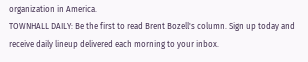organization in America.
TOWNHALL DAILY: Be the first to read Brent Bozell's column. Sign up today and receive daily lineup delivered each morning to your inbox.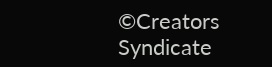©Creators Syndicate